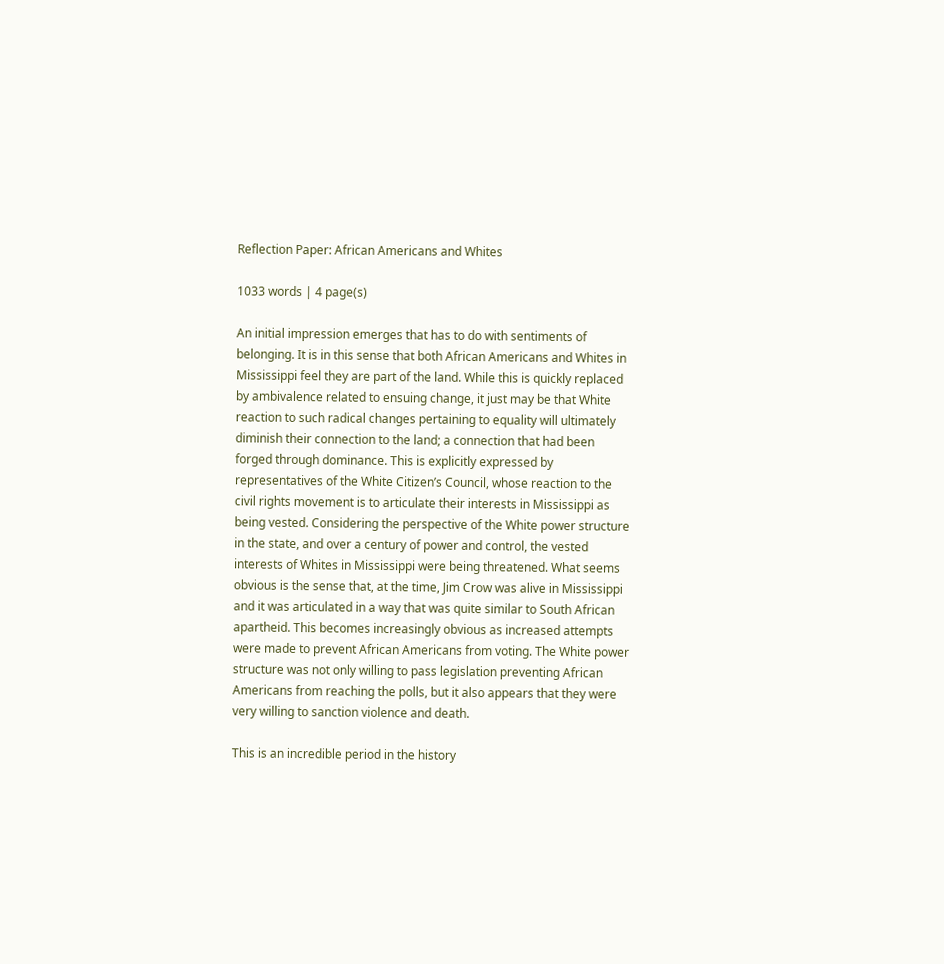Reflection Paper: African Americans and Whites

1033 words | 4 page(s)

An initial impression emerges that has to do with sentiments of belonging. It is in this sense that both African Americans and Whites in Mississippi feel they are part of the land. While this is quickly replaced by ambivalence related to ensuing change, it just may be that White reaction to such radical changes pertaining to equality will ultimately diminish their connection to the land; a connection that had been forged through dominance. This is explicitly expressed by representatives of the White Citizen’s Council, whose reaction to the civil rights movement is to articulate their interests in Mississippi as being vested. Considering the perspective of the White power structure in the state, and over a century of power and control, the vested interests of Whites in Mississippi were being threatened. What seems obvious is the sense that, at the time, Jim Crow was alive in Mississippi and it was articulated in a way that was quite similar to South African apartheid. This becomes increasingly obvious as increased attempts were made to prevent African Americans from voting. The White power structure was not only willing to pass legislation preventing African Americans from reaching the polls, but it also appears that they were very willing to sanction violence and death.

This is an incredible period in the history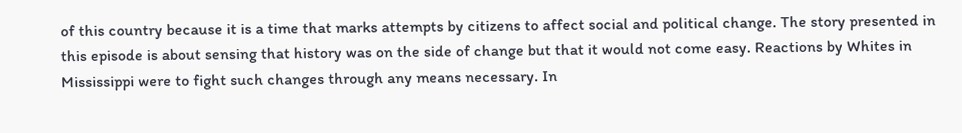of this country because it is a time that marks attempts by citizens to affect social and political change. The story presented in this episode is about sensing that history was on the side of change but that it would not come easy. Reactions by Whites in Mississippi were to fight such changes through any means necessary. In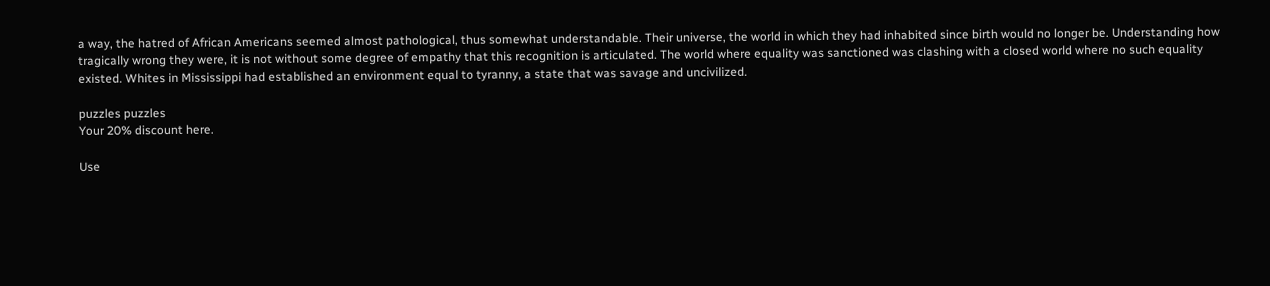a way, the hatred of African Americans seemed almost pathological, thus somewhat understandable. Their universe, the world in which they had inhabited since birth would no longer be. Understanding how tragically wrong they were, it is not without some degree of empathy that this recognition is articulated. The world where equality was sanctioned was clashing with a closed world where no such equality existed. Whites in Mississippi had established an environment equal to tyranny, a state that was savage and uncivilized.

puzzles puzzles
Your 20% discount here.

Use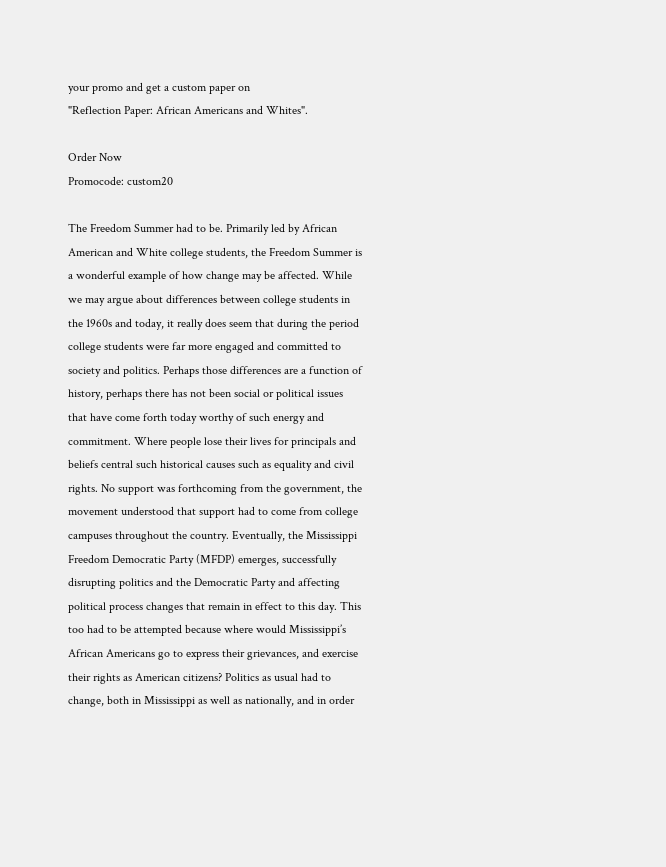your promo and get a custom paper on
"Reflection Paper: African Americans and Whites".

Order Now
Promocode: custom20

The Freedom Summer had to be. Primarily led by African American and White college students, the Freedom Summer is a wonderful example of how change may be affected. While we may argue about differences between college students in the 1960s and today, it really does seem that during the period college students were far more engaged and committed to society and politics. Perhaps those differences are a function of history, perhaps there has not been social or political issues that have come forth today worthy of such energy and commitment. Where people lose their lives for principals and beliefs central such historical causes such as equality and civil rights. No support was forthcoming from the government, the movement understood that support had to come from college campuses throughout the country. Eventually, the Mississippi Freedom Democratic Party (MFDP) emerges, successfully disrupting politics and the Democratic Party and affecting political process changes that remain in effect to this day. This too had to be attempted because where would Mississippi’s African Americans go to express their grievances, and exercise their rights as American citizens? Politics as usual had to change, both in Mississippi as well as nationally, and in order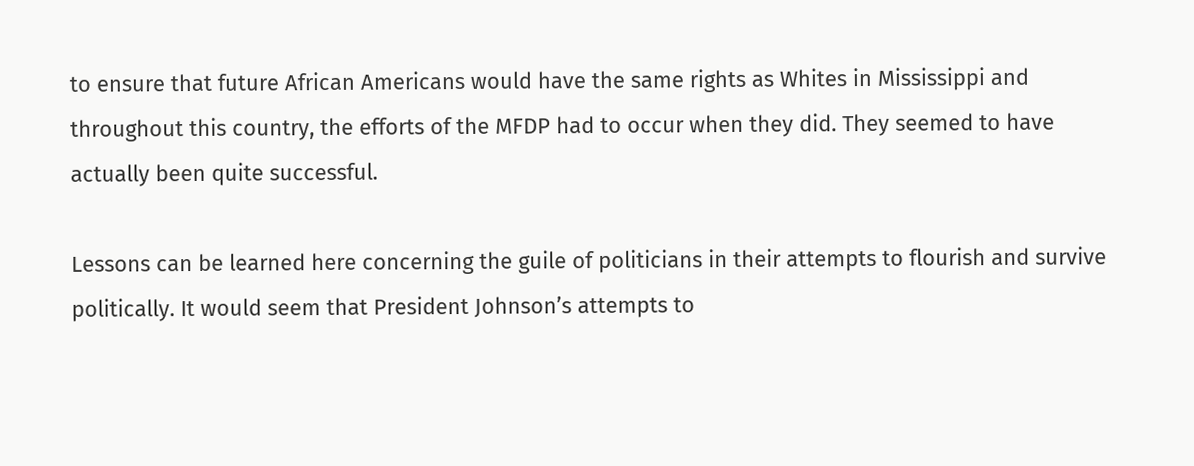to ensure that future African Americans would have the same rights as Whites in Mississippi and throughout this country, the efforts of the MFDP had to occur when they did. They seemed to have actually been quite successful.

Lessons can be learned here concerning the guile of politicians in their attempts to flourish and survive politically. It would seem that President Johnson’s attempts to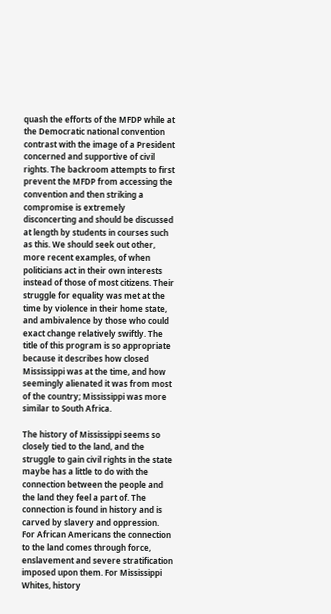quash the efforts of the MFDP while at the Democratic national convention contrast with the image of a President concerned and supportive of civil rights. The backroom attempts to first prevent the MFDP from accessing the convention and then striking a compromise is extremely disconcerting and should be discussed at length by students in courses such as this. We should seek out other, more recent examples, of when politicians act in their own interests instead of those of most citizens. Their struggle for equality was met at the time by violence in their home state, and ambivalence by those who could exact change relatively swiftly. The title of this program is so appropriate because it describes how closed Mississippi was at the time, and how seemingly alienated it was from most of the country; Mississippi was more similar to South Africa.

The history of Mississippi seems so closely tied to the land, and the struggle to gain civil rights in the state maybe has a little to do with the connection between the people and the land they feel a part of. The connection is found in history and is carved by slavery and oppression. For African Americans the connection to the land comes through force, enslavement and severe stratification imposed upon them. For Mississippi Whites, history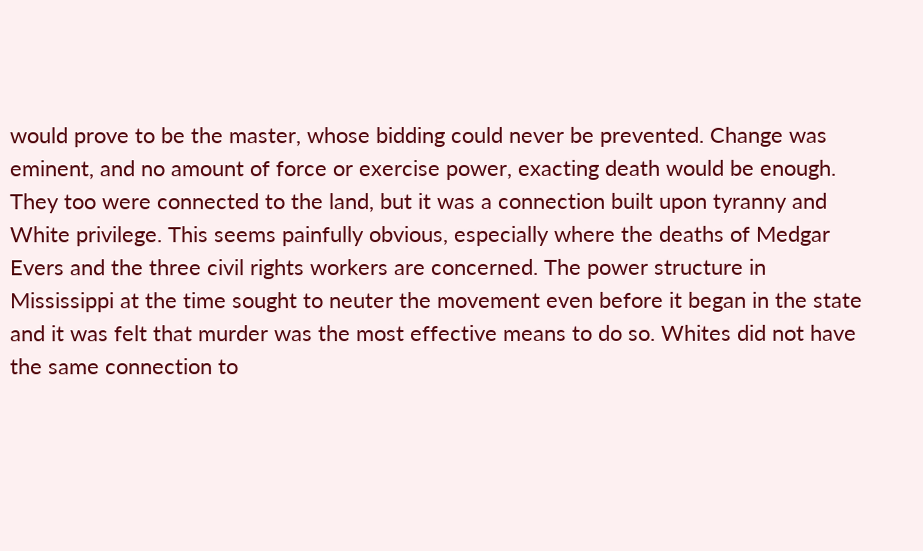would prove to be the master, whose bidding could never be prevented. Change was eminent, and no amount of force or exercise power, exacting death would be enough. They too were connected to the land, but it was a connection built upon tyranny and White privilege. This seems painfully obvious, especially where the deaths of Medgar Evers and the three civil rights workers are concerned. The power structure in Mississippi at the time sought to neuter the movement even before it began in the state and it was felt that murder was the most effective means to do so. Whites did not have the same connection to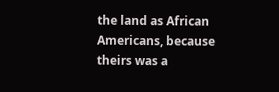the land as African Americans, because theirs was a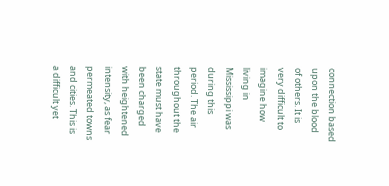connection based upon the blood of others. It is very difficult to imagine how living in Mississippi was during this period. The air throughout the state must have been charged with heightened intensity, as fear permeated towns and cities. This is a difficult yet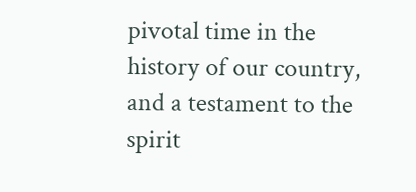pivotal time in the history of our country, and a testament to the spirit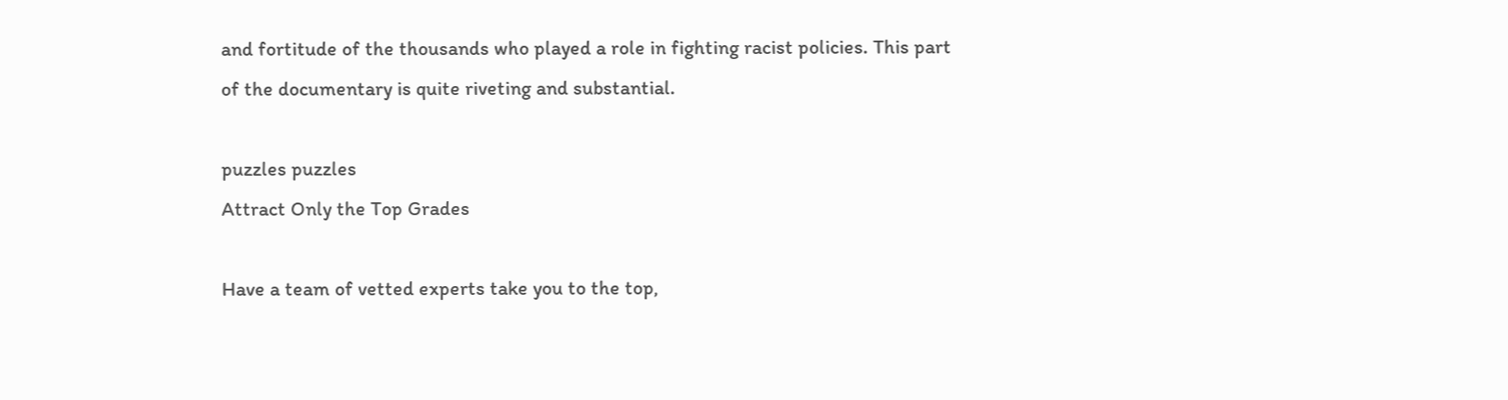and fortitude of the thousands who played a role in fighting racist policies. This part of the documentary is quite riveting and substantial.

puzzles puzzles
Attract Only the Top Grades

Have a team of vetted experts take you to the top,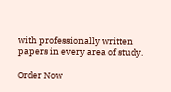with professionally written papers in every area of study.

Order Now